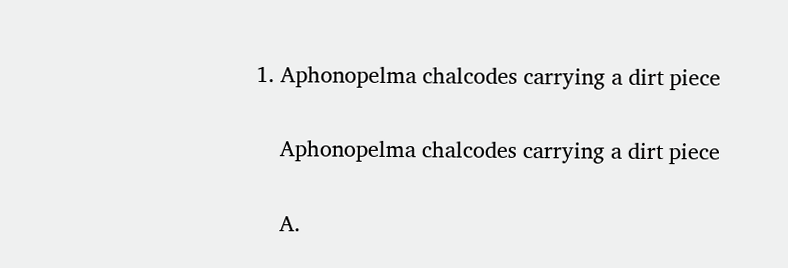1. Aphonopelma chalcodes carrying a dirt piece

    Aphonopelma chalcodes carrying a dirt piece

    A.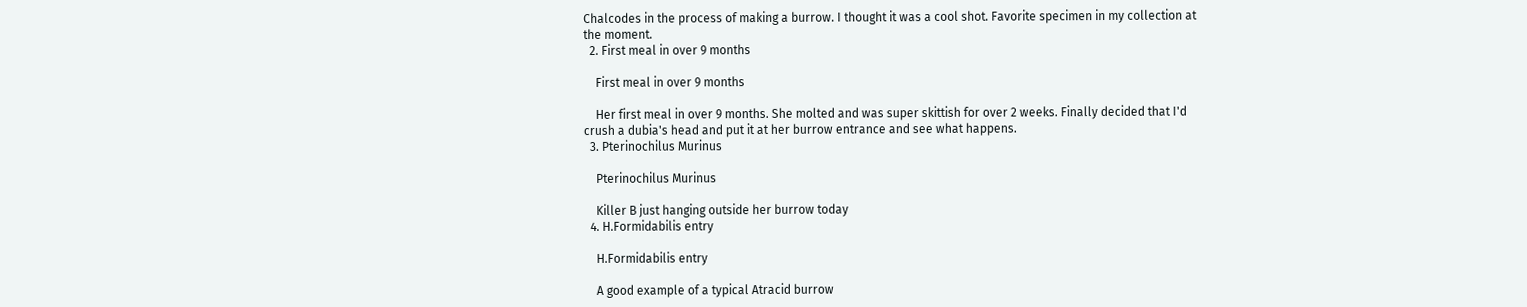Chalcodes in the process of making a burrow. I thought it was a cool shot. Favorite specimen in my collection at the moment.
  2. First meal in over 9 months

    First meal in over 9 months

    Her first meal in over 9 months. She molted and was super skittish for over 2 weeks. Finally decided that I'd crush a dubia's head and put it at her burrow entrance and see what happens.
  3. Pterinochilus Murinus

    Pterinochilus Murinus

    Killer B just hanging outside her burrow today
  4. H.Formidabilis entry

    H.Formidabilis entry

    A good example of a typical Atracid burrow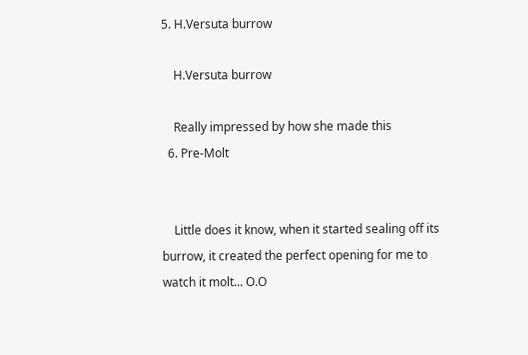5. H.Versuta burrow

    H.Versuta burrow

    Really impressed by how she made this
  6. Pre-Molt


    Little does it know, when it started sealing off its burrow, it created the perfect opening for me to watch it molt... O.O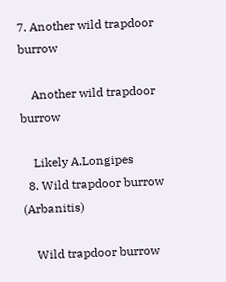7. Another wild trapdoor burrow

    Another wild trapdoor burrow

    Likely A.Longipes
  8. Wild trapdoor burrow (Arbanitis)

    Wild trapdoor burrow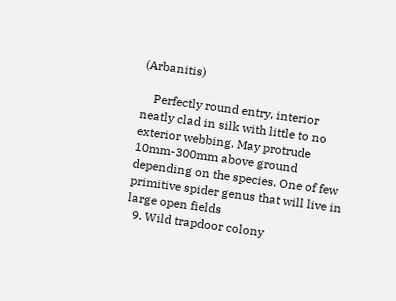(Arbanitis)

    Perfectly round entry, interior neatly clad in silk with little to no exterior webbing. May protrude 10mm-300mm above ground depending on the species. One of few primitive spider genus that will live in large open fields
  9. Wild trapdoor colony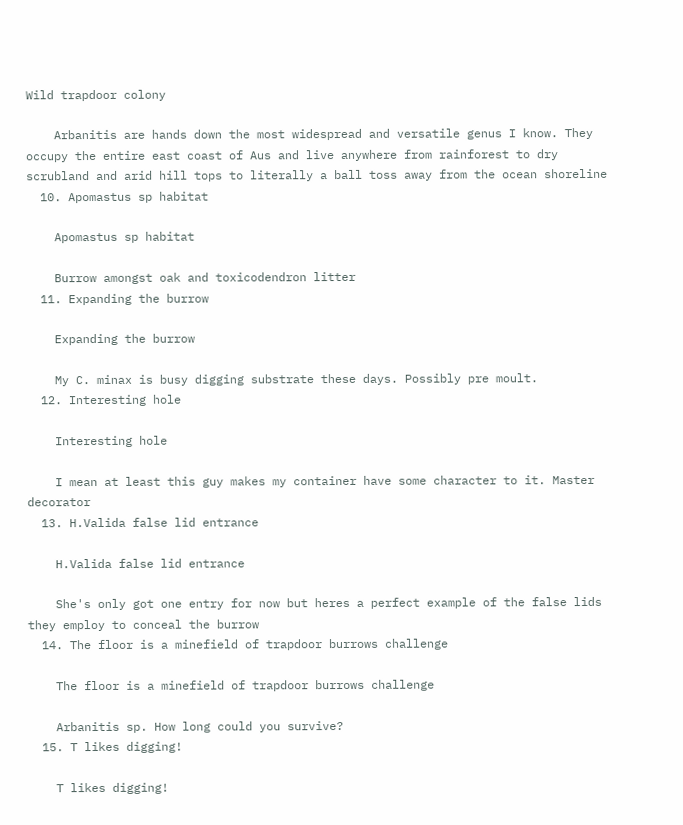Wild trapdoor colony

    Arbanitis are hands down the most widespread and versatile genus I know. They occupy the entire east coast of Aus and live anywhere from rainforest to dry scrubland and arid hill tops to literally a ball toss away from the ocean shoreline
  10. Apomastus sp habitat

    Apomastus sp habitat

    Burrow amongst oak and toxicodendron litter
  11. Expanding the burrow

    Expanding the burrow

    My C. minax is busy digging substrate these days. Possibly pre moult.
  12. Interesting hole

    Interesting hole

    I mean at least this guy makes my container have some character to it. Master decorator
  13. H.Valida false lid entrance

    H.Valida false lid entrance

    She's only got one entry for now but heres a perfect example of the false lids they employ to conceal the burrow
  14. The floor is a minefield of trapdoor burrows challenge

    The floor is a minefield of trapdoor burrows challenge

    Arbanitis sp. How long could you survive?
  15. T likes digging!

    T likes digging!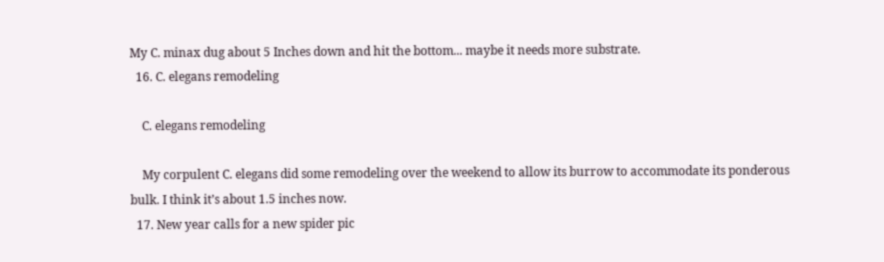My C. minax dug about 5 Inches down and hit the bottom... maybe it needs more substrate.
  16. C. elegans remodeling

    C. elegans remodeling

    My corpulent C. elegans did some remodeling over the weekend to allow its burrow to accommodate its ponderous bulk. I think it’s about 1.5 inches now.
  17. New year calls for a new spider pic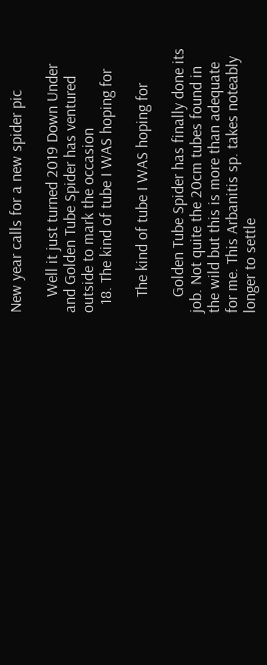New year calls for a new spider pic

    Well it just turned 2019 Down Under and Golden Tube Spider has ventured outside to mark the occasion
  18. The kind of tube I WAS hoping for

    The kind of tube I WAS hoping for

    Golden Tube Spider has finally done its job. Not quite the 20cm tubes found in the wild but this is more than adequate for me. This Arbanitis sp. takes noteably longer to settle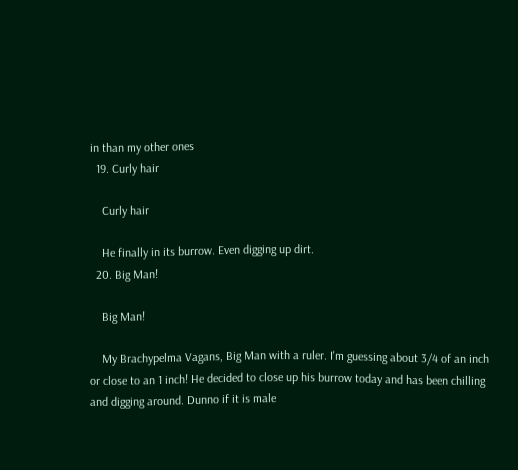in than my other ones
  19. Curly hair

    Curly hair

    He finally in its burrow. Even digging up dirt.
  20. Big Man!

    Big Man!

    My Brachypelma Vagans, Big Man with a ruler. I'm guessing about 3/4 of an inch or close to an 1 inch! He decided to close up his burrow today and has been chilling and digging around. Dunno if it is male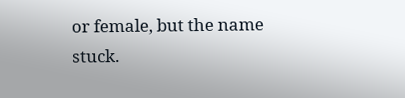or female, but the name stuck.